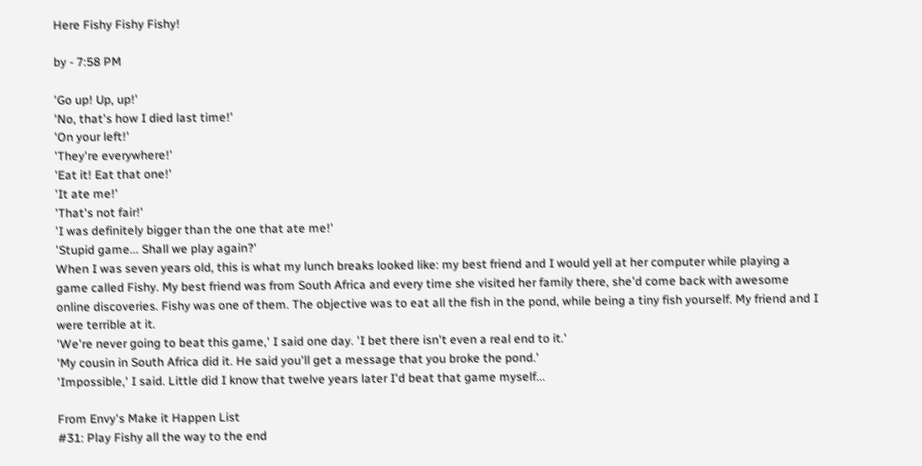Here Fishy Fishy Fishy!

by - 7:58 PM

'Go up! Up, up!'
'No, that's how I died last time!'
'On your left!'
'They're everywhere!'
'Eat it! Eat that one!'
'It ate me!'
'That's not fair!'
'I was definitely bigger than the one that ate me!'
'Stupid game... Shall we play again?'
When I was seven years old, this is what my lunch breaks looked like: my best friend and I would yell at her computer while playing a game called Fishy. My best friend was from South Africa and every time she visited her family there, she'd come back with awesome online discoveries. Fishy was one of them. The objective was to eat all the fish in the pond, while being a tiny fish yourself. My friend and I were terrible at it.
'We're never going to beat this game,' I said one day. 'I bet there isn't even a real end to it.'
'My cousin in South Africa did it. He said you'll get a message that you broke the pond.'
'Impossible,' I said. Little did I know that twelve years later I'd beat that game myself...

From Envy's Make it Happen List
#31: Play Fishy all the way to the end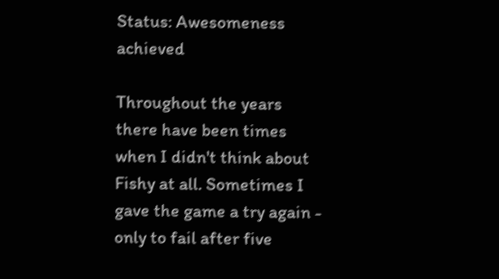Status: Awesomeness achieved

Throughout the years there have been times when I didn't think about Fishy at all. Sometimes I gave the game a try again - only to fail after five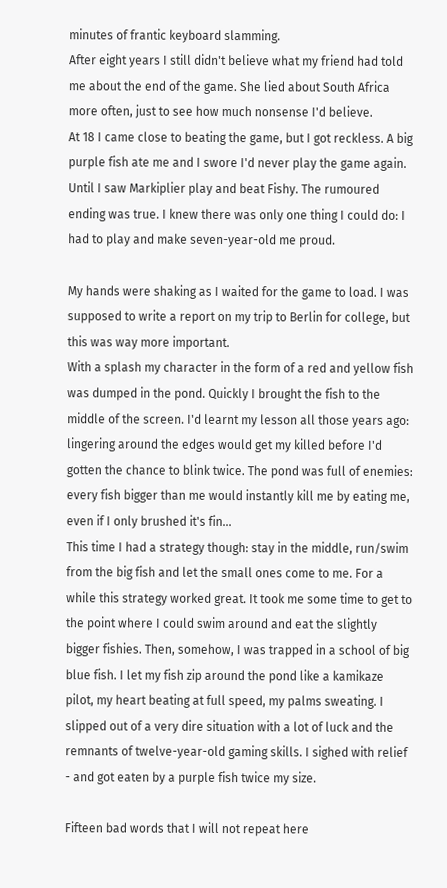minutes of frantic keyboard slamming.
After eight years I still didn't believe what my friend had told me about the end of the game. She lied about South Africa more often, just to see how much nonsense I'd believe.
At 18 I came close to beating the game, but I got reckless. A big purple fish ate me and I swore I'd never play the game again. Until I saw Markiplier play and beat Fishy. The rumoured ending was true. I knew there was only one thing I could do: I had to play and make seven-year-old me proud.

My hands were shaking as I waited for the game to load. I was supposed to write a report on my trip to Berlin for college, but this was way more important.
With a splash my character in the form of a red and yellow fish was dumped in the pond. Quickly I brought the fish to the middle of the screen. I'd learnt my lesson all those years ago: lingering around the edges would get my killed before I'd gotten the chance to blink twice. The pond was full of enemies: every fish bigger than me would instantly kill me by eating me, even if I only brushed it's fin...
This time I had a strategy though: stay in the middle, run/swim from the big fish and let the small ones come to me. For a while this strategy worked great. It took me some time to get to the point where I could swim around and eat the slightly bigger fishies. Then, somehow, I was trapped in a school of big blue fish. I let my fish zip around the pond like a kamikaze pilot, my heart beating at full speed, my palms sweating. I slipped out of a very dire situation with a lot of luck and the remnants of twelve-year-old gaming skills. I sighed with relief - and got eaten by a purple fish twice my size.

Fifteen bad words that I will not repeat here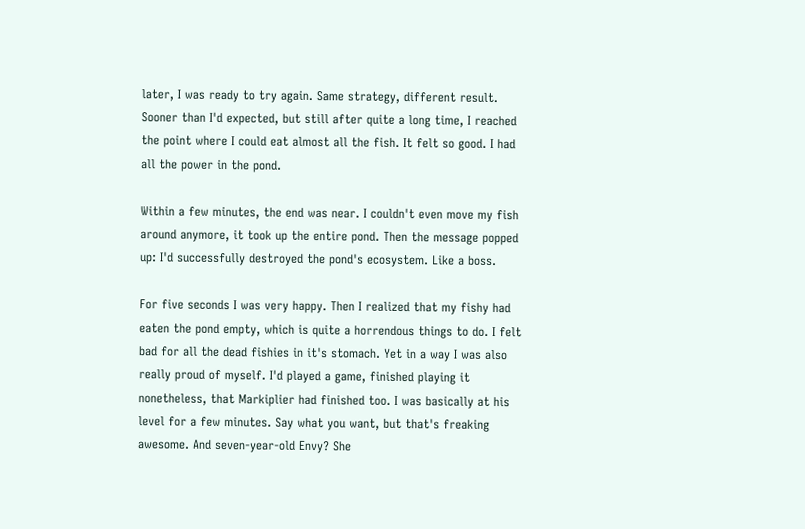later, I was ready to try again. Same strategy, different result. Sooner than I'd expected, but still after quite a long time, I reached the point where I could eat almost all the fish. It felt so good. I had all the power in the pond.

Within a few minutes, the end was near. I couldn't even move my fish around anymore, it took up the entire pond. Then the message popped up: I'd successfully destroyed the pond's ecosystem. Like a boss.

For five seconds I was very happy. Then I realized that my fishy had eaten the pond empty, which is quite a horrendous things to do. I felt bad for all the dead fishies in it's stomach. Yet in a way I was also really proud of myself. I'd played a game, finished playing it nonetheless, that Markiplier had finished too. I was basically at his level for a few minutes. Say what you want, but that's freaking awesome. And seven-year-old Envy? She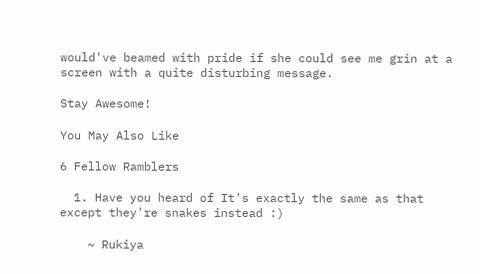would've beamed with pride if she could see me grin at a screen with a quite disturbing message.

Stay Awesome!

You May Also Like

6 Fellow Ramblers

  1. Have you heard of It's exactly the same as that except they're snakes instead :)

    ~ Rukiya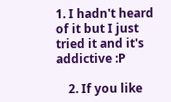1. I hadn't heard of it but I just tried it and it's addictive :P

    2. If you like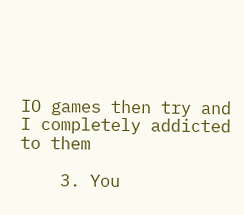IO games then try and I completely addicted to them

    3. You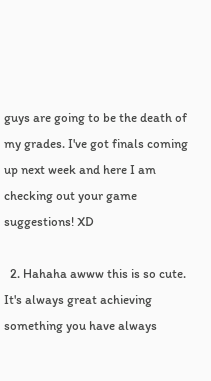guys are going to be the death of my grades. I've got finals coming up next week and here I am checking out your game suggestions! XD

  2. Hahaha awww this is so cute. It's always great achieving something you have always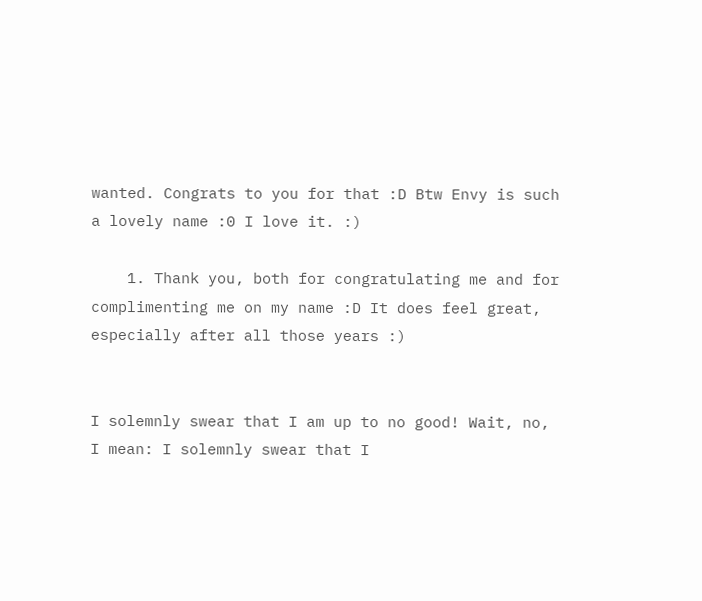wanted. Congrats to you for that :D Btw Envy is such a lovely name :0 I love it. :)

    1. Thank you, both for congratulating me and for complimenting me on my name :D It does feel great, especially after all those years :)


I solemnly swear that I am up to no good! Wait, no, I mean: I solemnly swear that I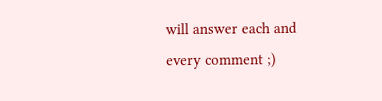will answer each and every comment ;)